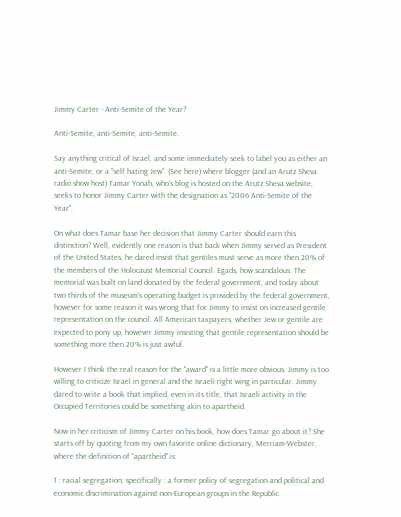Jimmy Carter - Anti-Semite of the Year?

Anti-Semite, anti-Semite, anti-Semite.

Say anything critical of Israel, and some immediately seek to label you as either an anti-Semite, or a "self hating Jew". (See here) where blogger (and an Arutz Sheva radio show host) Tamar Yonah, who's blog is hosted on the Arutz Sheva website, seeks to honor Jimmy Carter with the designation as "2006 Anti-Semite of the Year".

On what does Tamar base her decision that Jimmy Carter should earn this distinction? Well, evidently one reason is that back when Jimmy served as President of the United States, he dared insist that gentiles must serve as more then 20% of the members of the Holocaust Memorial Council. Egads, how scandalous. The memorial was built on land donated by the federal government, and today about two thirds of the museum's operating budget is provided by the federal government, however for some reason it was wrong that for Jimmy to insist on increased gentile representation on the council. All American taxpayers, whether Jew or gentile are expected to pony up, however Jimmy insisting that gentile representation should be something more then 20% is just awful.

However I think the real reason for the "award" is a little more obvious. Jimmy is too willing to criticize Israel in general and the Israeli right wing in particular. Jimmy dared to write a book that implied, even in its title, that Israeli activity in the Occupied Territories could be something akin to apartheid.

Now in her criticism of Jimmy Carter on his book, how does Tamar go about it? She starts off by quoting from my own favorite online dictionary, Merriam-Webster, where the definition of "apartheid" is:

1 : racial segregation; specifically : a former policy of segregation and political and economic discrimination against non-European groups in the Republic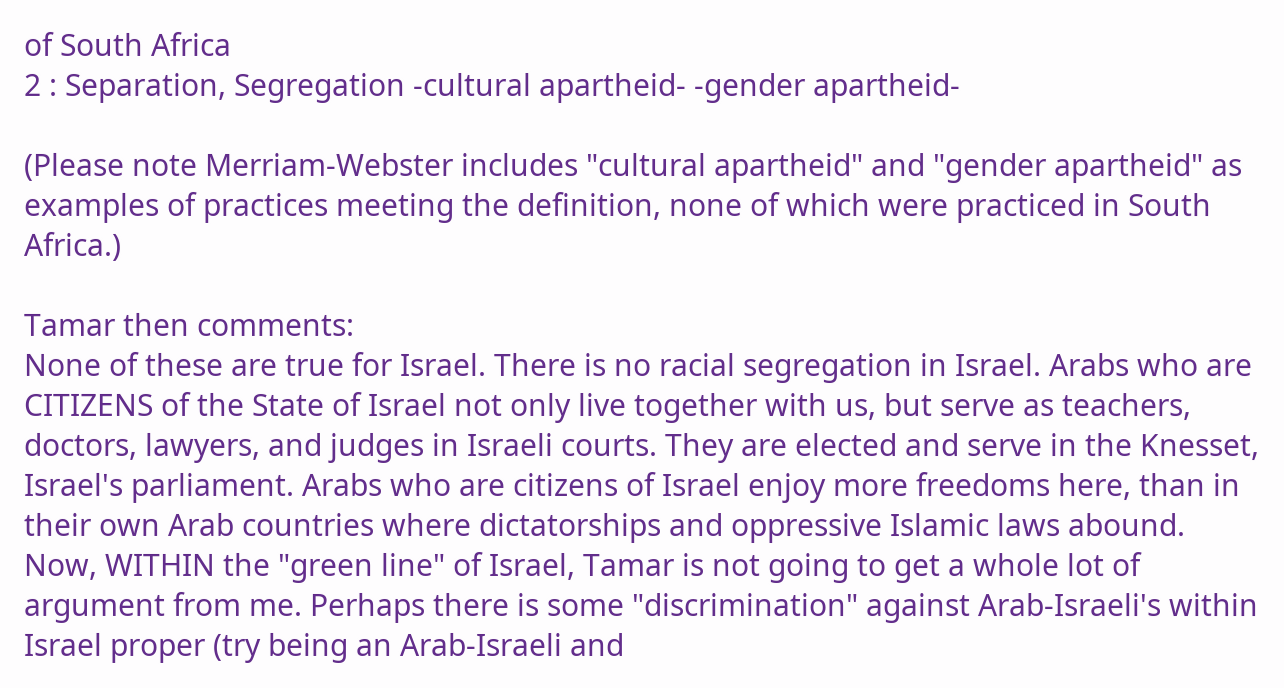of South Africa
2 : Separation, Segregation -cultural apartheid- -gender apartheid-

(Please note Merriam-Webster includes "cultural apartheid" and "gender apartheid" as examples of practices meeting the definition, none of which were practiced in South Africa.)

Tamar then comments:
None of these are true for Israel. There is no racial segregation in Israel. Arabs who are CITIZENS of the State of Israel not only live together with us, but serve as teachers, doctors, lawyers, and judges in Israeli courts. They are elected and serve in the Knesset, Israel's parliament. Arabs who are citizens of Israel enjoy more freedoms here, than in their own Arab countries where dictatorships and oppressive Islamic laws abound.
Now, WITHIN the "green line" of Israel, Tamar is not going to get a whole lot of argument from me. Perhaps there is some "discrimination" against Arab-Israeli's within Israel proper (try being an Arab-Israeli and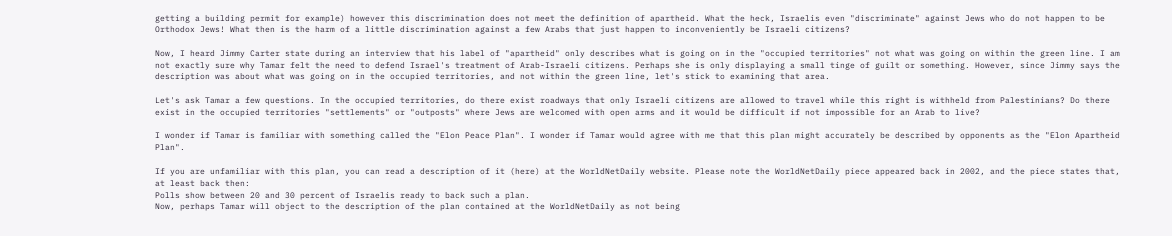getting a building permit for example) however this discrimination does not meet the definition of apartheid. What the heck, Israelis even "discriminate" against Jews who do not happen to be Orthodox Jews! What then is the harm of a little discrimination against a few Arabs that just happen to inconveniently be Israeli citizens?

Now, I heard Jimmy Carter state during an interview that his label of "apartheid" only describes what is going on in the "occupied territories" not what was going on within the green line. I am not exactly sure why Tamar felt the need to defend Israel's treatment of Arab-Israeli citizens. Perhaps she is only displaying a small tinge of guilt or something. However, since Jimmy says the description was about what was going on in the occupied territories, and not within the green line, let's stick to examining that area.

Let's ask Tamar a few questions. In the occupied territories, do there exist roadways that only Israeli citizens are allowed to travel while this right is withheld from Palestinians? Do there exist in the occupied territories "settlements" or "outposts" where Jews are welcomed with open arms and it would be difficult if not impossible for an Arab to live?

I wonder if Tamar is familiar with something called the "Elon Peace Plan". I wonder if Tamar would agree with me that this plan might accurately be described by opponents as the "Elon Apartheid Plan".

If you are unfamiliar with this plan, you can read a description of it (here) at the WorldNetDaily website. Please note the WorldNetDaily piece appeared back in 2002, and the piece states that, at least back then:
Polls show between 20 and 30 percent of Israelis ready to back such a plan.
Now, perhaps Tamar will object to the description of the plan contained at the WorldNetDaily as not being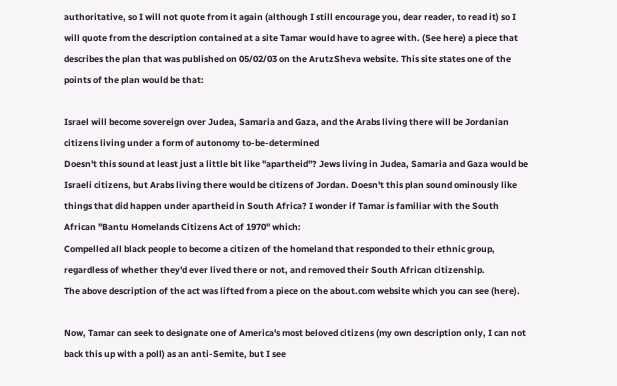authoritative, so I will not quote from it again (although I still encourage you, dear reader, to read it) so I will quote from the description contained at a site Tamar would have to agree with. (See here) a piece that describes the plan that was published on 05/02/03 on the ArutzSheva website. This site states one of the points of the plan would be that:

Israel will become sovereign over Judea, Samaria and Gaza, and the Arabs living there will be Jordanian citizens living under a form of autonomy to-be-determined
Doesn't this sound at least just a little bit like "apartheid"? Jews living in Judea, Samaria and Gaza would be Israeli citizens, but Arabs living there would be citizens of Jordan. Doesn't this plan sound ominously like things that did happen under apartheid in South Africa? I wonder if Tamar is familiar with the South African "Bantu Homelands Citizens Act of 1970" which:
Compelled all black people to become a citizen of the homeland that responded to their ethnic group, regardless of whether they'd ever lived there or not, and removed their South African citizenship.
The above description of the act was lifted from a piece on the about.com website which you can see (here).

Now, Tamar can seek to designate one of America's most beloved citizens (my own description only, I can not back this up with a poll) as an anti-Semite, but I see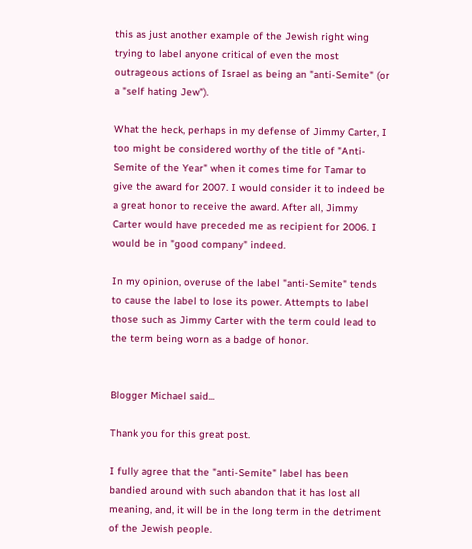this as just another example of the Jewish right wing trying to label anyone critical of even the most outrageous actions of Israel as being an "anti-Semite" (or a "self hating Jew").

What the heck, perhaps in my defense of Jimmy Carter, I too might be considered worthy of the title of "Anti-Semite of the Year" when it comes time for Tamar to give the award for 2007. I would consider it to indeed be a great honor to receive the award. After all, Jimmy Carter would have preceded me as recipient for 2006. I would be in "good company" indeed.

In my opinion, overuse of the label "anti-Semite" tends to cause the label to lose its power. Attempts to label those such as Jimmy Carter with the term could lead to the term being worn as a badge of honor.


Blogger Michael said...

Thank you for this great post.

I fully agree that the "anti-Semite" label has been bandied around with such abandon that it has lost all meaning, and, it will be in the long term in the detriment of the Jewish people.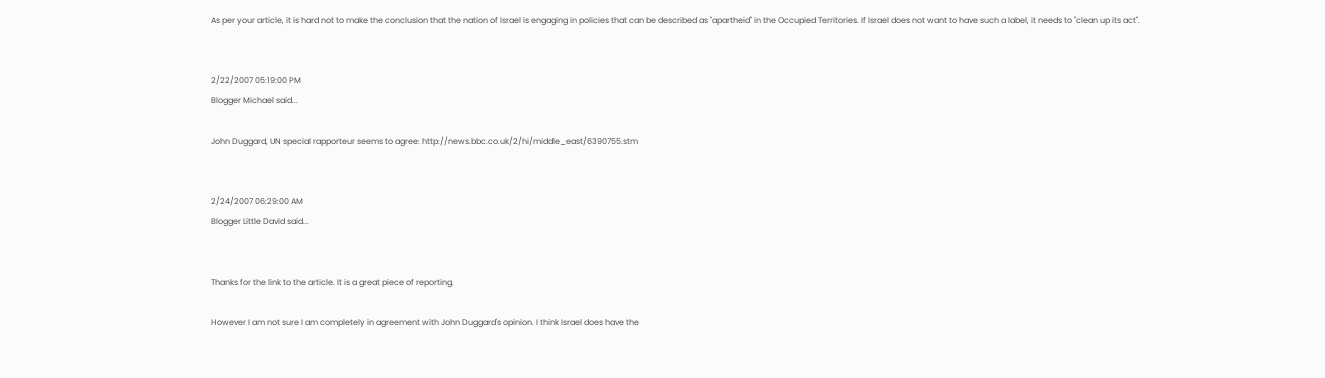As per your article, it is hard not to make the conclusion that the nation of Israel is engaging in policies that can be described as "apartheid" in the Occupied Territories. If Israel does not want to have such a label, it needs to "clean up its act".


2/22/2007 05:19:00 PM
Blogger Michael said...

John Duggard, UN special rapporteur seems to agree: http://news.bbc.co.uk/2/hi/middle_east/6390755.stm


2/24/2007 06:29:00 AM
Blogger Little David said...


Thanks for the link to the article. It is a great piece of reporting.

However I am not sure I am completely in agreement with John Duggard's opinion. I think Israel does have the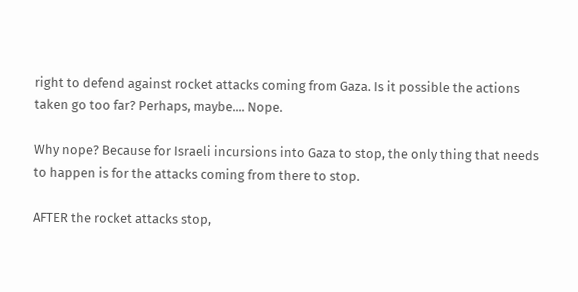right to defend against rocket attacks coming from Gaza. Is it possible the actions taken go too far? Perhaps, maybe.... Nope.

Why nope? Because for Israeli incursions into Gaza to stop, the only thing that needs to happen is for the attacks coming from there to stop.

AFTER the rocket attacks stop,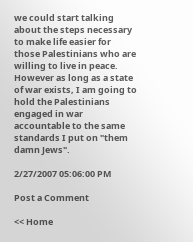we could start talking about the steps necessary to make life easier for those Palestinians who are willing to live in peace. However as long as a state of war exists, I am going to hold the Palestinians engaged in war accountable to the same standards I put on "them damn Jews".

2/27/2007 05:06:00 PM

Post a Comment

<< Home